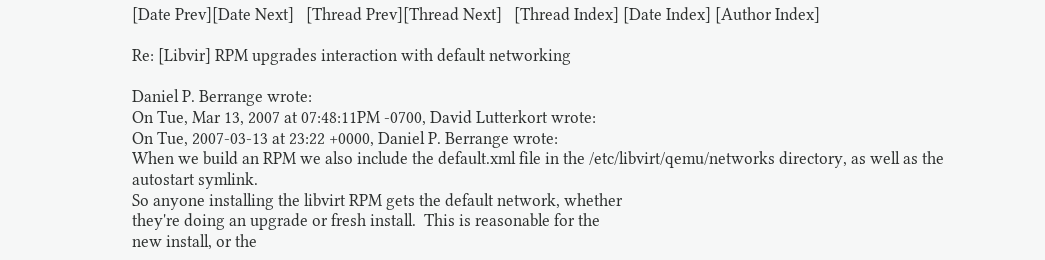[Date Prev][Date Next]   [Thread Prev][Thread Next]   [Thread Index] [Date Index] [Author Index]

Re: [Libvir] RPM upgrades interaction with default networking

Daniel P. Berrange wrote:
On Tue, Mar 13, 2007 at 07:48:11PM -0700, David Lutterkort wrote:
On Tue, 2007-03-13 at 23:22 +0000, Daniel P. Berrange wrote:
When we build an RPM we also include the default.xml file in the /etc/libvirt/qemu/networks directory, as well as the autostart symlink.
So anyone installing the libvirt RPM gets the default network, whether
they're doing an upgrade or fresh install.  This is reasonable for the
new install, or the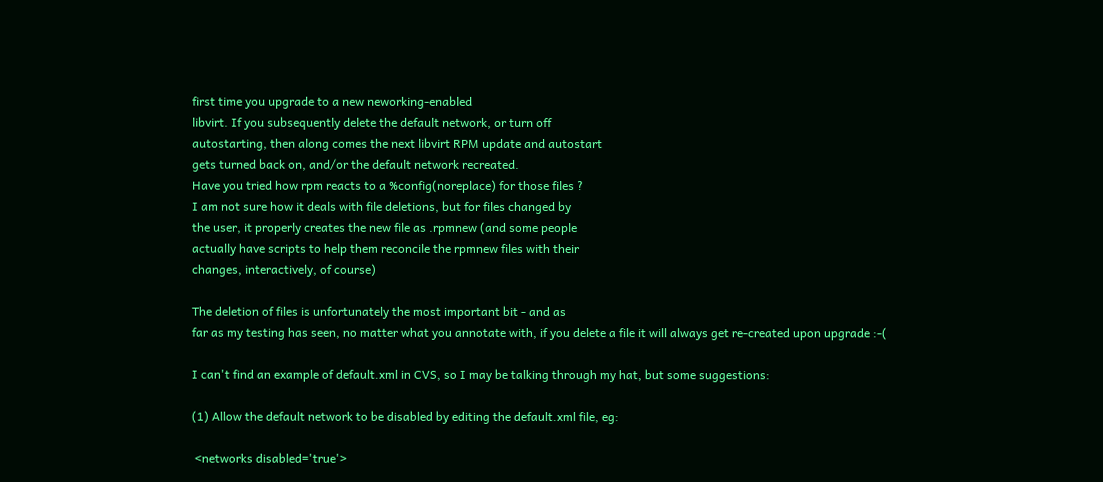first time you upgrade to a new neworking-enabled
libvirt. If you subsequently delete the default network, or turn off
autostarting, then along comes the next libvirt RPM update and autostart
gets turned back on, and/or the default network recreated.
Have you tried how rpm reacts to a %config(noreplace) for those files ?
I am not sure how it deals with file deletions, but for files changed by
the user, it properly creates the new file as .rpmnew (and some people
actually have scripts to help them reconcile the rpmnew files with their
changes, interactively, of course)

The deletion of files is unfortunately the most important bit - and as
far as my testing has seen, no matter what you annotate with, if you delete a file it will always get re-created upon upgrade :-(

I can't find an example of default.xml in CVS, so I may be talking through my hat, but some suggestions:

(1) Allow the default network to be disabled by editing the default.xml file, eg:

 <networks disabled='true'>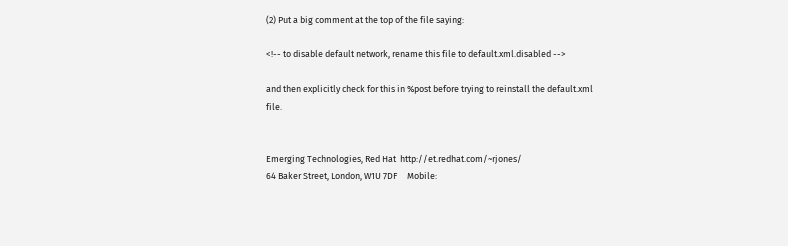(2) Put a big comment at the top of the file saying:

<!-- to disable default network, rename this file to default.xml.disabled -->

and then explicitly check for this in %post before trying to reinstall the default.xml file.


Emerging Technologies, Red Hat  http://et.redhat.com/~rjones/
64 Baker Street, London, W1U 7DF     Mobile: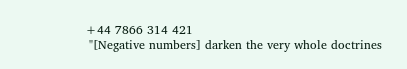+44 7866 314 421
 "[Negative numbers] darken the very whole doctrines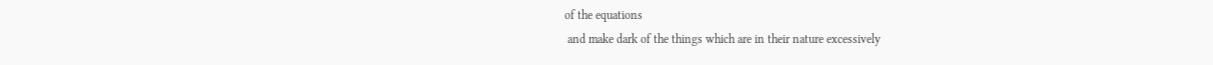of the equations
 and make dark of the things which are in their nature excessively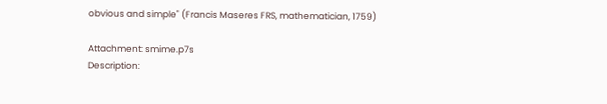obvious and simple" (Francis Maseres FRS, mathematician, 1759)

Attachment: smime.p7s
Description: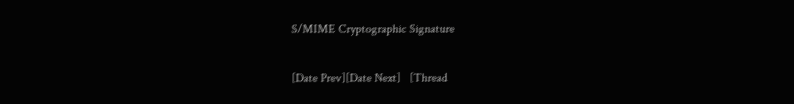S/MIME Cryptographic Signature

[Date Prev][Date Next]   [Thread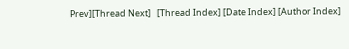Prev][Thread Next]   [Thread Index] [Date Index] [Author Index]